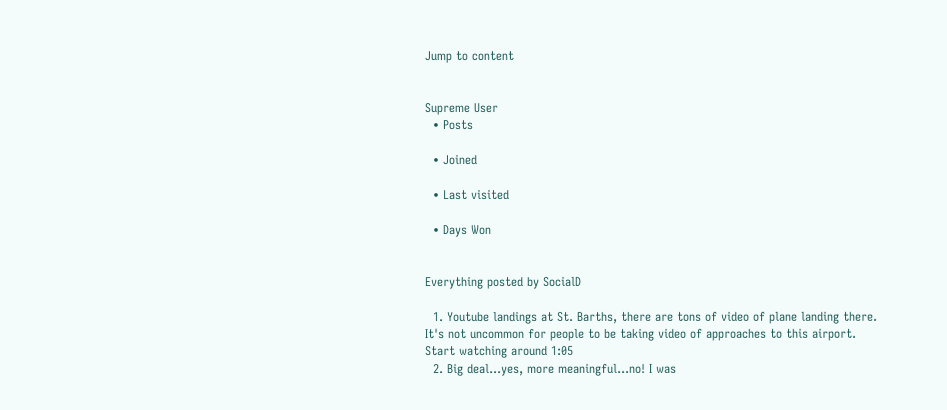Jump to content


Supreme User
  • Posts

  • Joined

  • Last visited

  • Days Won


Everything posted by SocialD

  1. Youtube landings at St. Barths, there are tons of video of plane landing there. It's not uncommon for people to be taking video of approaches to this airport. Start watching around 1:05
  2. Big deal...yes, more meaningful...no! I was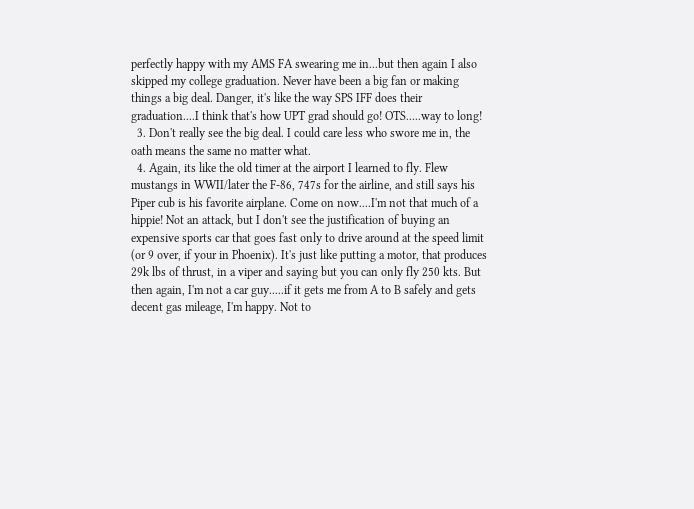perfectly happy with my AMS FA swearing me in...but then again I also skipped my college graduation. Never have been a big fan or making things a big deal. Danger, it's like the way SPS IFF does their graduation....I think that's how UPT grad should go! OTS.....way to long!
  3. Don't really see the big deal. I could care less who swore me in, the oath means the same no matter what.
  4. Again, its like the old timer at the airport I learned to fly. Flew mustangs in WWII/later the F-86, 747s for the airline, and still says his Piper cub is his favorite airplane. Come on now....I'm not that much of a hippie! Not an attack, but I don't see the justification of buying an expensive sports car that goes fast only to drive around at the speed limit (or 9 over, if your in Phoenix). It's just like putting a motor, that produces 29k lbs of thrust, in a viper and saying but you can only fly 250 kts. But then again, I'm not a car guy.....if it gets me from A to B safely and gets decent gas mileage, I'm happy. Not to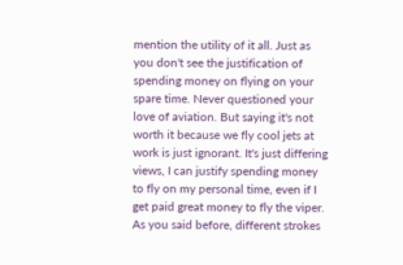mention the utility of it all. Just as you don't see the justification of spending money on flying on your spare time. Never questioned your love of aviation. But saying it's not worth it because we fly cool jets at work is just ignorant. It's just differing views, I can justify spending money to fly on my personal time, even if I get paid great money to fly the viper. As you said before, different strokes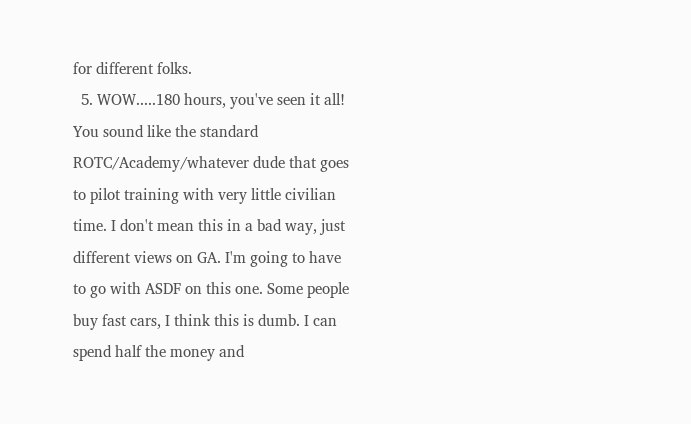for different folks.
  5. WOW.....180 hours, you've seen it all! You sound like the standard ROTC/Academy/whatever dude that goes to pilot training with very little civilian time. I don't mean this in a bad way, just different views on GA. I'm going to have to go with ASDF on this one. Some people buy fast cars, I think this is dumb. I can spend half the money and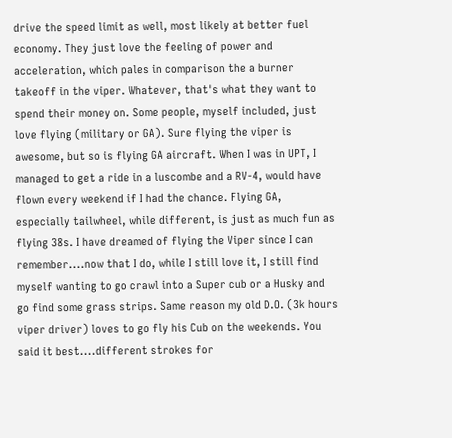drive the speed limit as well, most likely at better fuel economy. They just love the feeling of power and acceleration, which pales in comparison the a burner takeoff in the viper. Whatever, that's what they want to spend their money on. Some people, myself included, just love flying (military or GA). Sure flying the viper is awesome, but so is flying GA aircraft. When I was in UPT, I managed to get a ride in a luscombe and a RV-4, would have flown every weekend if I had the chance. Flying GA, especially tailwheel, while different, is just as much fun as flying 38s. I have dreamed of flying the Viper since I can remember....now that I do, while I still love it, I still find myself wanting to go crawl into a Super cub or a Husky and go find some grass strips. Same reason my old D.O. (3k hours viper driver) loves to go fly his Cub on the weekends. You said it best....different strokes for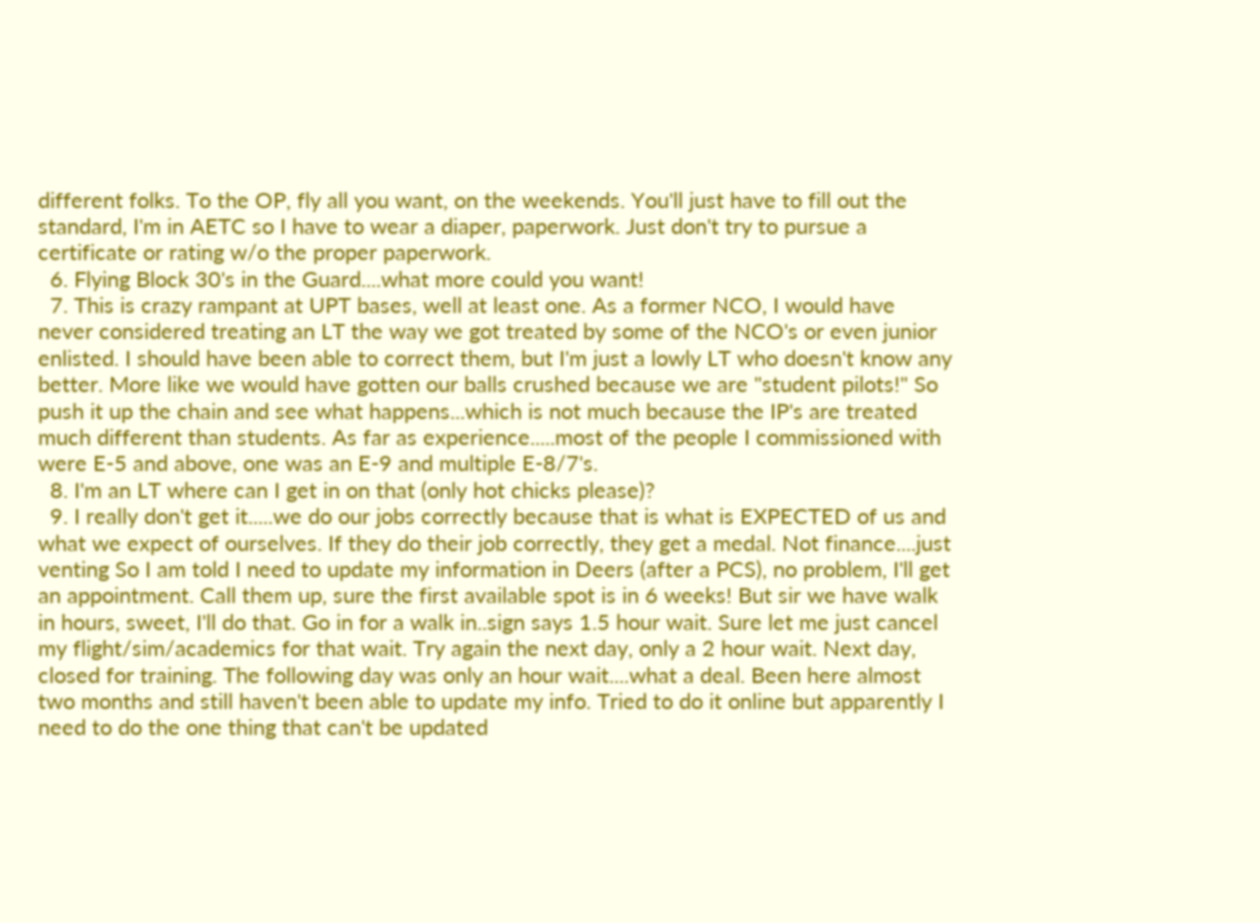different folks. To the OP, fly all you want, on the weekends. You'll just have to fill out the standard, I'm in AETC so I have to wear a diaper, paperwork. Just don't try to pursue a certificate or rating w/o the proper paperwork.
  6. Flying Block 30's in the Guard....what more could you want!
  7. This is crazy rampant at UPT bases, well at least one. As a former NCO, I would have never considered treating an LT the way we got treated by some of the NCO's or even junior enlisted. I should have been able to correct them, but I'm just a lowly LT who doesn't know any better. More like we would have gotten our balls crushed because we are "student pilots!" So push it up the chain and see what happens...which is not much because the IP's are treated much different than students. As far as experience.....most of the people I commissioned with were E-5 and above, one was an E-9 and multiple E-8/7's.
  8. I'm an LT where can I get in on that (only hot chicks please)?
  9. I really don't get it.....we do our jobs correctly because that is what is EXPECTED of us and what we expect of ourselves. If they do their job correctly, they get a medal. Not finance....just venting So I am told I need to update my information in Deers (after a PCS), no problem, I'll get an appointment. Call them up, sure the first available spot is in 6 weeks! But sir we have walk in hours, sweet, I'll do that. Go in for a walk in..sign says 1.5 hour wait. Sure let me just cancel my flight/sim/academics for that wait. Try again the next day, only a 2 hour wait. Next day, closed for training. The following day was only an hour wait....what a deal. Been here almost two months and still haven't been able to update my info. Tried to do it online but apparently I need to do the one thing that can't be updated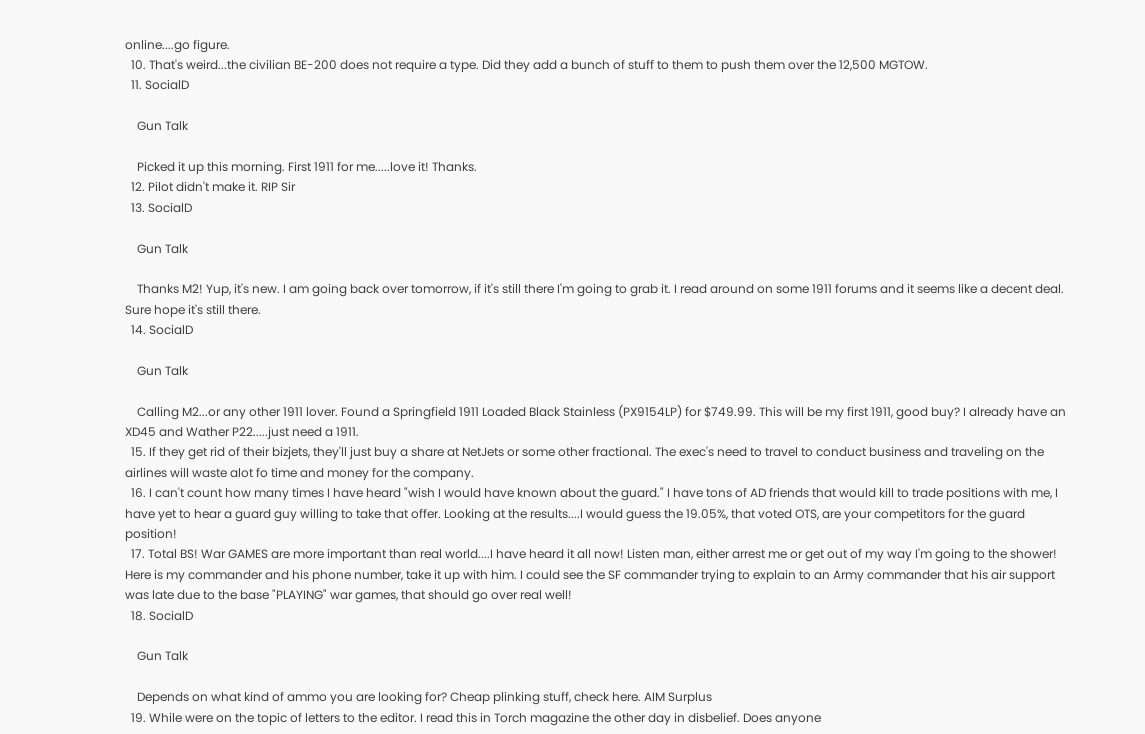online....go figure.
  10. That's weird...the civilian BE-200 does not require a type. Did they add a bunch of stuff to them to push them over the 12,500 MGTOW.
  11. SocialD

    Gun Talk

    Picked it up this morning. First 1911 for me.....love it! Thanks.
  12. Pilot didn't make it. RIP Sir
  13. SocialD

    Gun Talk

    Thanks M2! Yup, it's new. I am going back over tomorrow, if it's still there I'm going to grab it. I read around on some 1911 forums and it seems like a decent deal. Sure hope it's still there.
  14. SocialD

    Gun Talk

    Calling M2...or any other 1911 lover. Found a Springfield 1911 Loaded Black Stainless (PX9154LP) for $749.99. This will be my first 1911, good buy? I already have an XD45 and Wather P22.....just need a 1911.
  15. If they get rid of their bizjets, they'll just buy a share at NetJets or some other fractional. The exec's need to travel to conduct business and traveling on the airlines will waste alot fo time and money for the company.
  16. I can't count how many times I have heard "wish I would have known about the guard." I have tons of AD friends that would kill to trade positions with me, I have yet to hear a guard guy willing to take that offer. Looking at the results....I would guess the 19.05%, that voted OTS, are your competitors for the guard position!
  17. Total BS! War GAMES are more important than real world....I have heard it all now! Listen man, either arrest me or get out of my way I'm going to the shower! Here is my commander and his phone number, take it up with him. I could see the SF commander trying to explain to an Army commander that his air support was late due to the base "PLAYING" war games, that should go over real well!
  18. SocialD

    Gun Talk

    Depends on what kind of ammo you are looking for? Cheap plinking stuff, check here. AIM Surplus
  19. While were on the topic of letters to the editor. I read this in Torch magazine the other day in disbelief. Does anyone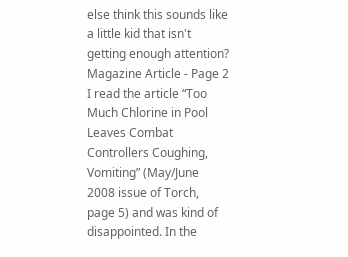else think this sounds like a little kid that isn't getting enough attention? Magazine Article - Page 2 I read the article “Too Much Chlorine in Pool Leaves Combat Controllers Coughing, Vomiting” (May/June 2008 issue of Torch, page 5) and was kind of disappointed. In the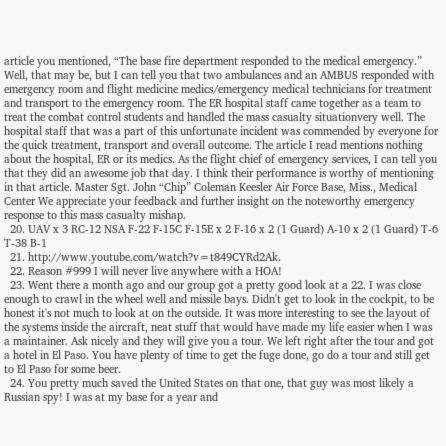article you mentioned, “The base fire department responded to the medical emergency.” Well, that may be, but I can tell you that two ambulances and an AMBUS responded with emergency room and flight medicine medics/emergency medical technicians for treatment and transport to the emergency room. The ER hospital staff came together as a team to treat the combat control students and handled the mass casualty situationvery well. The hospital staff that was a part of this unfortunate incident was commended by everyone for the quick treatment, transport and overall outcome. The article I read mentions nothing about the hospital, ER or its medics. As the flight chief of emergency services, I can tell you that they did an awesome job that day. I think their performance is worthy of mentioning in that article. Master Sgt. John “Chip” Coleman Keesler Air Force Base, Miss., Medical Center We appreciate your feedback and further insight on the noteworthy emergency response to this mass casualty mishap.
  20. UAV x 3 RC-12 NSA F-22 F-15C F-15E x 2 F-16 x 2 (1 Guard) A-10 x 2 (1 Guard) T-6 T-38 B-1
  21. http://www.youtube.com/watch?v=t849CYRd2Ak.
  22. Reason #999 I will never live anywhere with a HOA!
  23. Went there a month ago and our group got a pretty good look at a 22. I was close enough to crawl in the wheel well and missile bays. Didn't get to look in the cockpit, to be honest it's not much to look at on the outside. It was more interesting to see the layout of the systems inside the aircraft, neat stuff that would have made my life easier when I was a maintainer. Ask nicely and they will give you a tour. We left right after the tour and got a hotel in El Paso. You have plenty of time to get the fuge done, go do a tour and still get to El Paso for some beer.
  24. You pretty much saved the United States on that one, that guy was most likely a Russian spy! I was at my base for a year and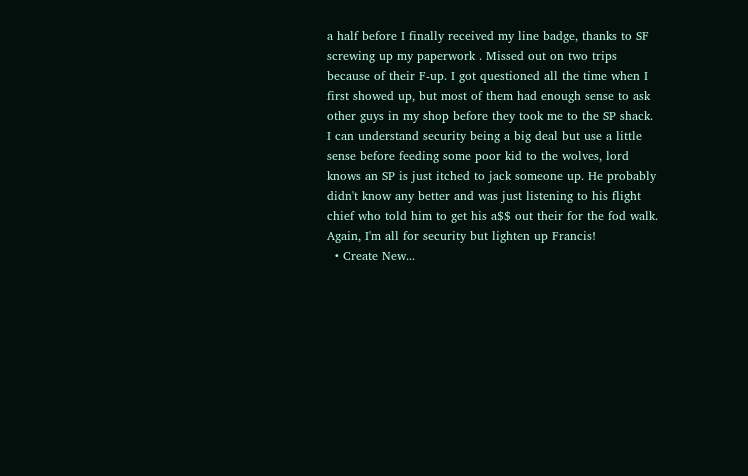a half before I finally received my line badge, thanks to SF screwing up my paperwork . Missed out on two trips because of their F-up. I got questioned all the time when I first showed up, but most of them had enough sense to ask other guys in my shop before they took me to the SP shack. I can understand security being a big deal but use a little sense before feeding some poor kid to the wolves, lord knows an SP is just itched to jack someone up. He probably didn't know any better and was just listening to his flight chief who told him to get his a$$ out their for the fod walk. Again, I'm all for security but lighten up Francis!
  • Create New...